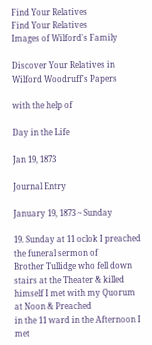Find Your Relatives
Find Your Relatives
Images of Wilford's Family

Discover Your Relatives in Wilford Woodruff's Papers

with the help of

Day in the Life

Jan 19, 1873

Journal Entry

January 19, 1873 ~ Sunday

19. Sunday at 11 oclok I preached the funeral sermon of
Brother Tullidge who fell down stairs at the Theater & killed
himself I met with my Quorum at Noon & Preached
in the 11 ward in the Afternoon I met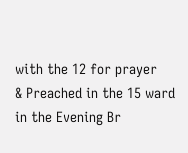with the 12 for prayer
& Preached in the 15 ward in the Evening Br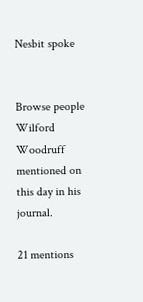Nesbit spoke


Browse people Wilford Woodruff mentioned on this day in his journal.

21 mentions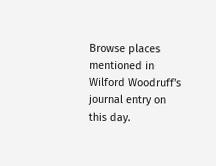Browse places mentioned in Wilford Woodruff's journal entry on this day.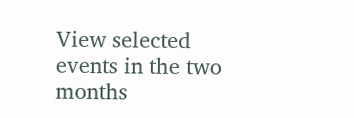View selected events in the two months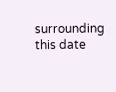surrounding this date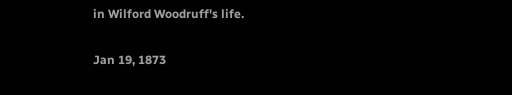in Wilford Woodruff's life.

Jan 19, 1873